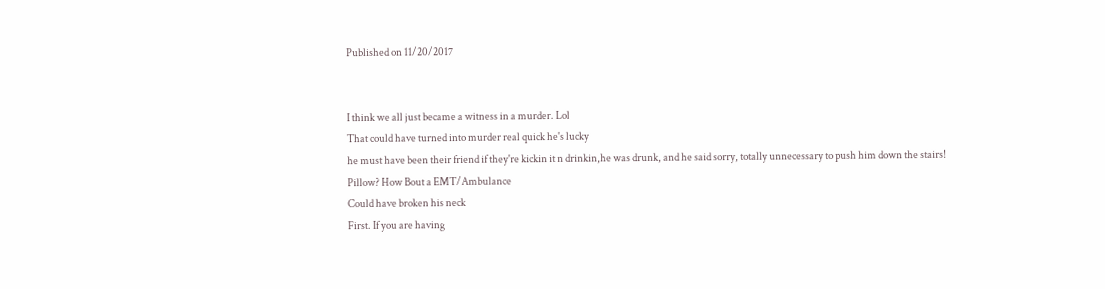Published on 11/20/2017


I think we all just became a witness in a murder. Lol
That could have turned into murder real quick he's lucky
he must have been their friend if they're kickin it n drinkin,he was drunk, and he said sorry, totally unnecessary to push him down the stairs!
Pillow? How Bout a EMT/Ambulance
Could have broken his neck
First. If you are having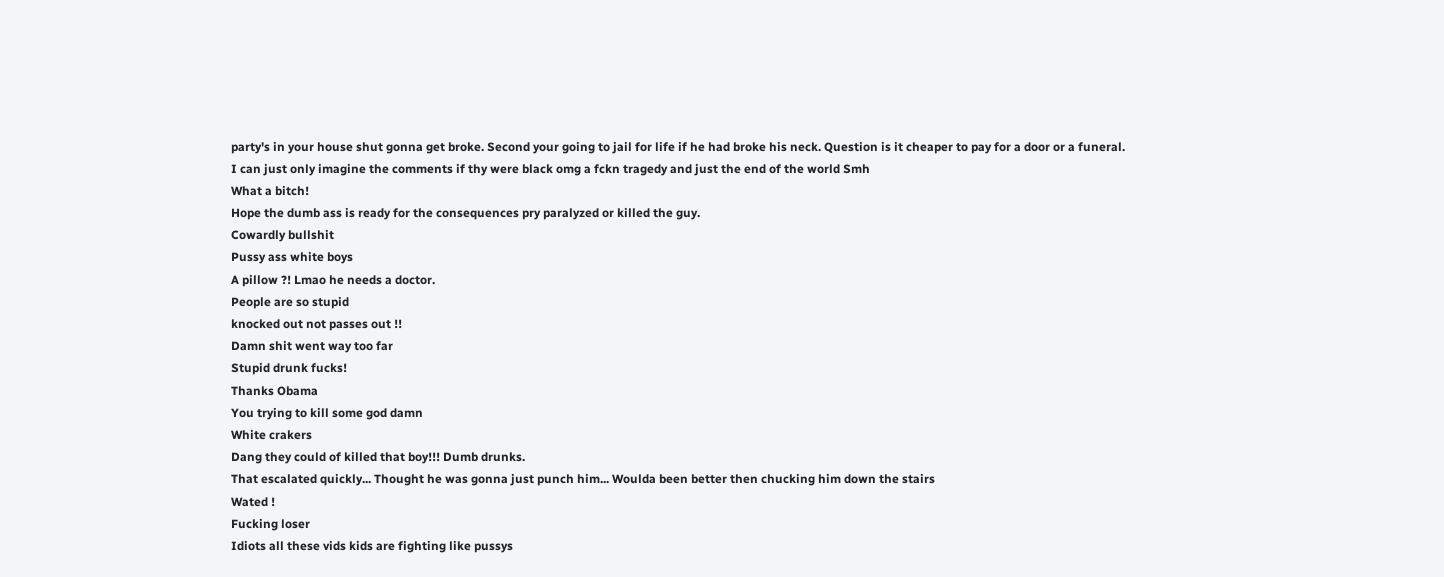party's in your house shut gonna get broke. Second your going to jail for life if he had broke his neck. Question is it cheaper to pay for a door or a funeral.
I can just only imagine the comments if thy were black omg a fckn tragedy and just the end of the world Smh
What a bitch!
Hope the dumb ass is ready for the consequences pry paralyzed or killed the guy.
Cowardly bullshit
Pussy ass white boys
A pillow ?! Lmao he needs a doctor.
People are so stupid
knocked out not passes out !!
Damn shit went way too far
Stupid drunk fucks!
Thanks Obama
You trying to kill some god damn
White crakers
Dang they could of killed that boy!!! Dumb drunks.
That escalated quickly... Thought he was gonna just punch him... Woulda been better then chucking him down the stairs
Wated !
Fucking loser
Idiots all these vids kids are fighting like pussys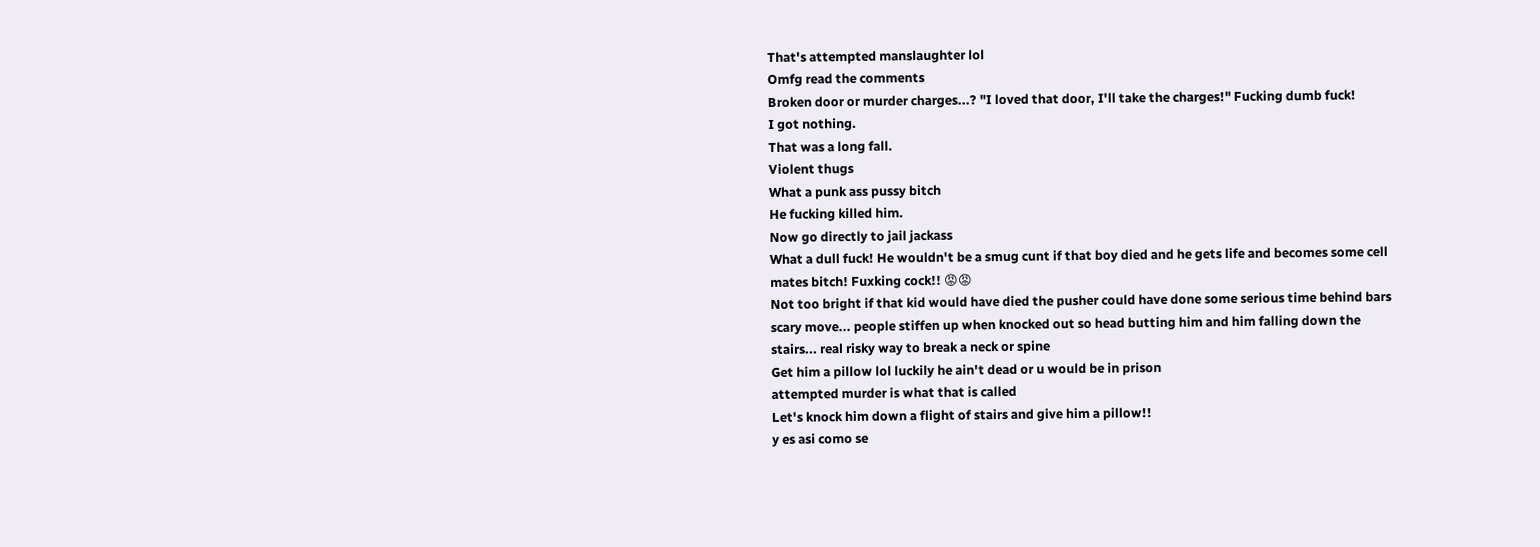That's attempted manslaughter lol
Omfg read the comments
Broken door or murder charges...? "I loved that door, I'll take the charges!" Fucking dumb fuck!
I got nothing.
That was a long fall.
Violent thugs
What a punk ass pussy bitch
He fucking killed him.
Now go directly to jail jackass
What a dull fuck! He wouldn't be a smug cunt if that boy died and he gets life and becomes some cell mates bitch! Fuxking cock!! 😡😡
Not too bright if that kid would have died the pusher could have done some serious time behind bars
scary move... people stiffen up when knocked out so head butting him and him falling down the stairs... real risky way to break a neck or spine
Get him a pillow lol luckily he ain't dead or u would be in prison
attempted murder is what that is called
Let's knock him down a flight of stairs and give him a pillow!!
y es asi como se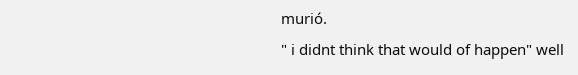murió.
" i didnt think that would of happen" well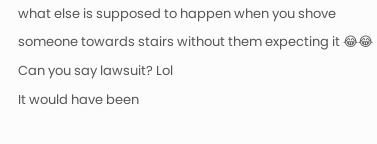what else is supposed to happen when you shove
someone towards stairs without them expecting it 😂😂
Can you say lawsuit? Lol
It would have been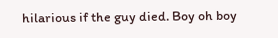hilarious if the guy died. Boy oh boy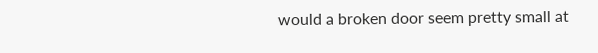would a broken door seem pretty small at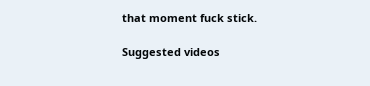that moment fuck stick.

Suggested videos